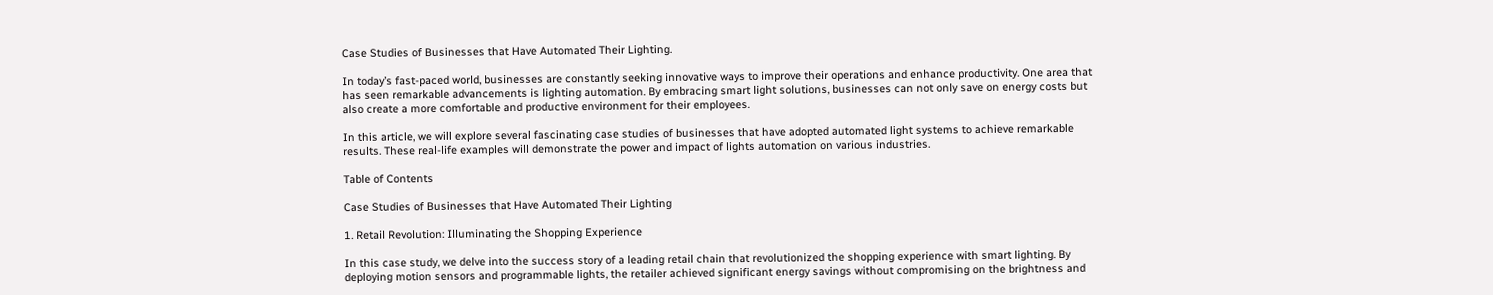Case Studies of Businesses that Have Automated Their Lighting.

In today’s fast-paced world, businesses are constantly seeking innovative ways to improve their operations and enhance productivity. One area that has seen remarkable advancements is lighting automation. By embracing smart light solutions, businesses can not only save on energy costs but also create a more comfortable and productive environment for their employees.

In this article, we will explore several fascinating case studies of businesses that have adopted automated light systems to achieve remarkable results. These real-life examples will demonstrate the power and impact of lights automation on various industries.

Table of Contents

Case Studies of Businesses that Have Automated Their Lighting

1. Retail Revolution: Illuminating the Shopping Experience

In this case study, we delve into the success story of a leading retail chain that revolutionized the shopping experience with smart lighting. By deploying motion sensors and programmable lights, the retailer achieved significant energy savings without compromising on the brightness and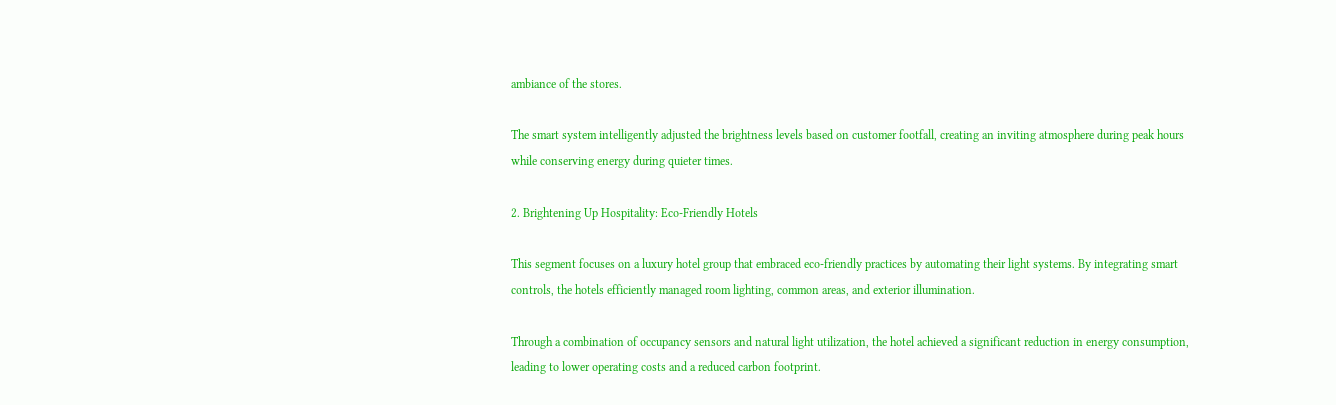ambiance of the stores.

The smart system intelligently adjusted the brightness levels based on customer footfall, creating an inviting atmosphere during peak hours while conserving energy during quieter times.

2. Brightening Up Hospitality: Eco-Friendly Hotels

This segment focuses on a luxury hotel group that embraced eco-friendly practices by automating their light systems. By integrating smart controls, the hotels efficiently managed room lighting, common areas, and exterior illumination.

Through a combination of occupancy sensors and natural light utilization, the hotel achieved a significant reduction in energy consumption, leading to lower operating costs and a reduced carbon footprint.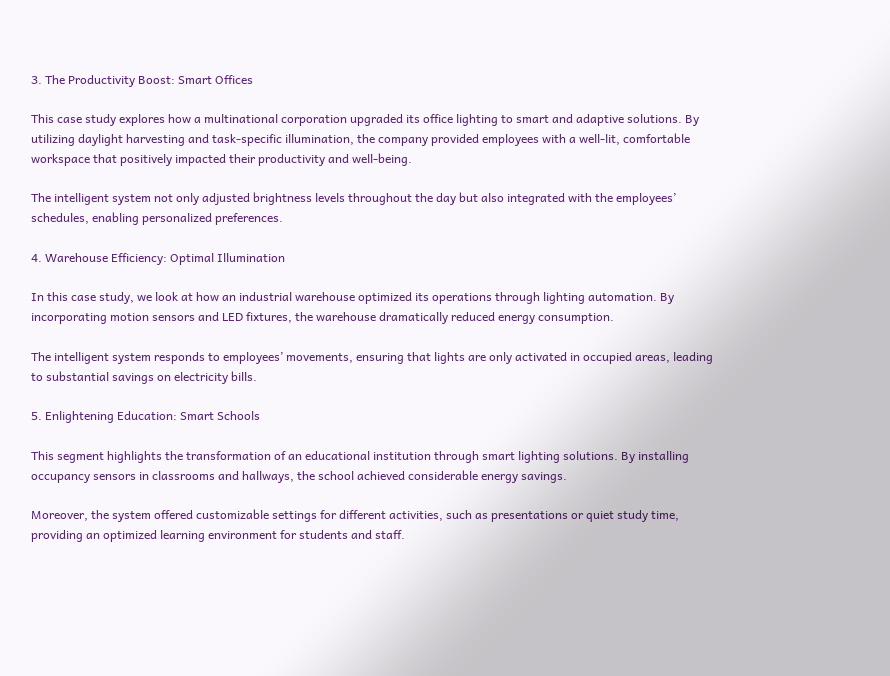3. The Productivity Boost: Smart Offices

This case study explores how a multinational corporation upgraded its office lighting to smart and adaptive solutions. By utilizing daylight harvesting and task-specific illumination, the company provided employees with a well-lit, comfortable workspace that positively impacted their productivity and well-being.

The intelligent system not only adjusted brightness levels throughout the day but also integrated with the employees’ schedules, enabling personalized preferences.

4. Warehouse Efficiency: Optimal Illumination

In this case study, we look at how an industrial warehouse optimized its operations through lighting automation. By incorporating motion sensors and LED fixtures, the warehouse dramatically reduced energy consumption.

The intelligent system responds to employees’ movements, ensuring that lights are only activated in occupied areas, leading to substantial savings on electricity bills.

5. Enlightening Education: Smart Schools

This segment highlights the transformation of an educational institution through smart lighting solutions. By installing occupancy sensors in classrooms and hallways, the school achieved considerable energy savings.

Moreover, the system offered customizable settings for different activities, such as presentations or quiet study time, providing an optimized learning environment for students and staff.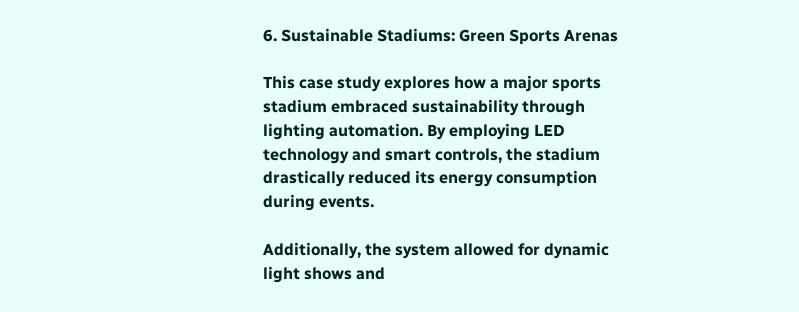6. Sustainable Stadiums: Green Sports Arenas

This case study explores how a major sports stadium embraced sustainability through lighting automation. By employing LED technology and smart controls, the stadium drastically reduced its energy consumption during events.

Additionally, the system allowed for dynamic light shows and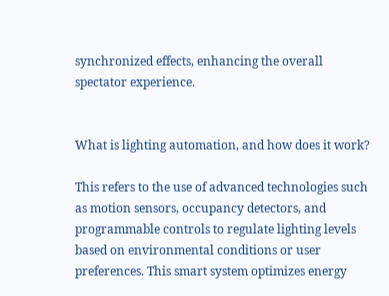synchronized effects, enhancing the overall spectator experience.


What is lighting automation, and how does it work?

This refers to the use of advanced technologies such as motion sensors, occupancy detectors, and programmable controls to regulate lighting levels based on environmental conditions or user preferences. This smart system optimizes energy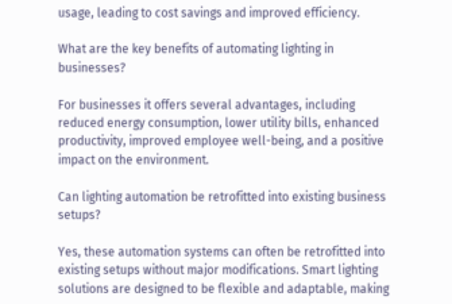usage, leading to cost savings and improved efficiency.

What are the key benefits of automating lighting in businesses?

For businesses it offers several advantages, including reduced energy consumption, lower utility bills, enhanced productivity, improved employee well-being, and a positive impact on the environment.

Can lighting automation be retrofitted into existing business setups?

Yes, these automation systems can often be retrofitted into existing setups without major modifications. Smart lighting solutions are designed to be flexible and adaptable, making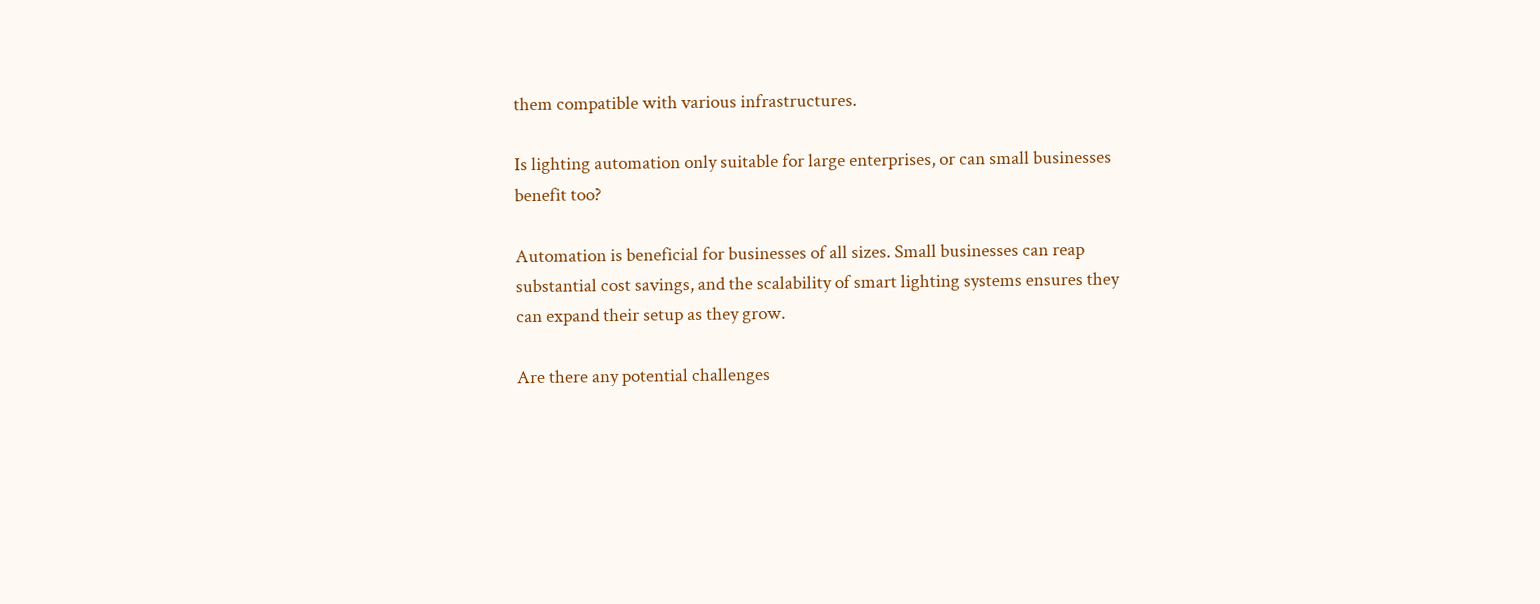them compatible with various infrastructures.

Is lighting automation only suitable for large enterprises, or can small businesses benefit too?

Automation is beneficial for businesses of all sizes. Small businesses can reap substantial cost savings, and the scalability of smart lighting systems ensures they can expand their setup as they grow.

Are there any potential challenges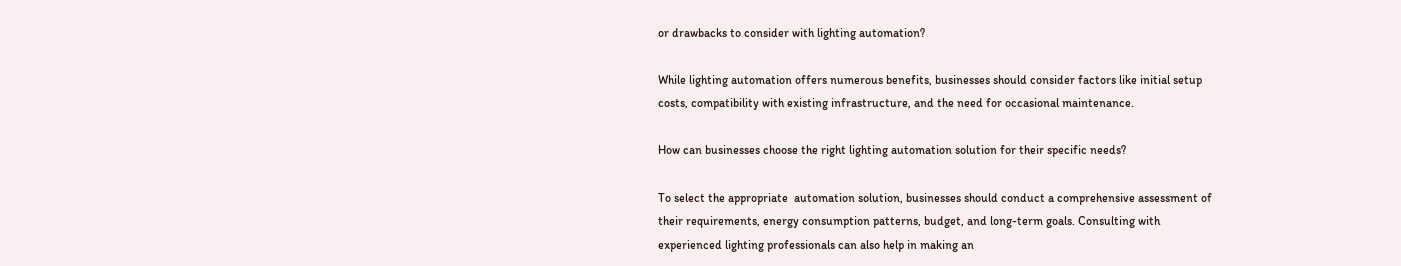or drawbacks to consider with lighting automation?

While lighting automation offers numerous benefits, businesses should consider factors like initial setup costs, compatibility with existing infrastructure, and the need for occasional maintenance.

How can businesses choose the right lighting automation solution for their specific needs?

To select the appropriate  automation solution, businesses should conduct a comprehensive assessment of their requirements, energy consumption patterns, budget, and long-term goals. Consulting with experienced lighting professionals can also help in making an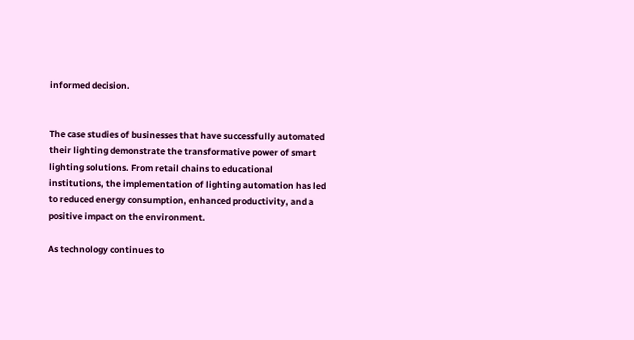informed decision.


The case studies of businesses that have successfully automated their lighting demonstrate the transformative power of smart lighting solutions. From retail chains to educational institutions, the implementation of lighting automation has led to reduced energy consumption, enhanced productivity, and a positive impact on the environment.

As technology continues to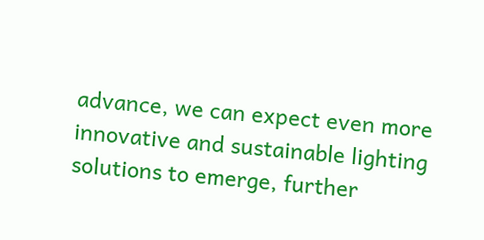advance, we can expect even more innovative and sustainable lighting solutions to emerge, further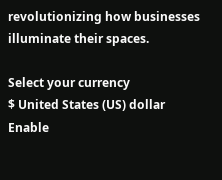revolutionizing how businesses illuminate their spaces.

Select your currency
$ United States (US) dollar
Enable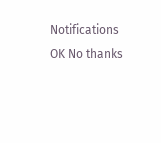Notifications OK No thanks